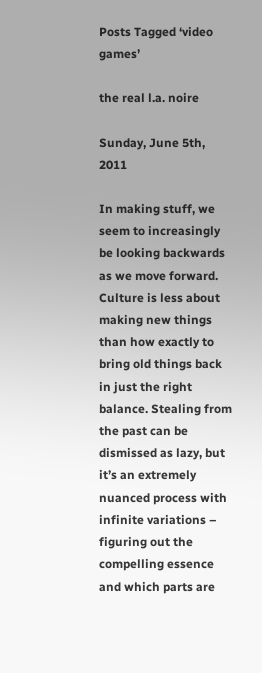Posts Tagged ‘video games’

the real l.a. noire

Sunday, June 5th, 2011

In making stuff, we seem to increasingly be looking backwards as we move forward. Culture is less about making new things than how exactly to bring old things back in just the right balance. Stealing from the past can be dismissed as lazy, but it’s an extremely nuanced process with infinite variations – figuring out the compelling essence and which parts are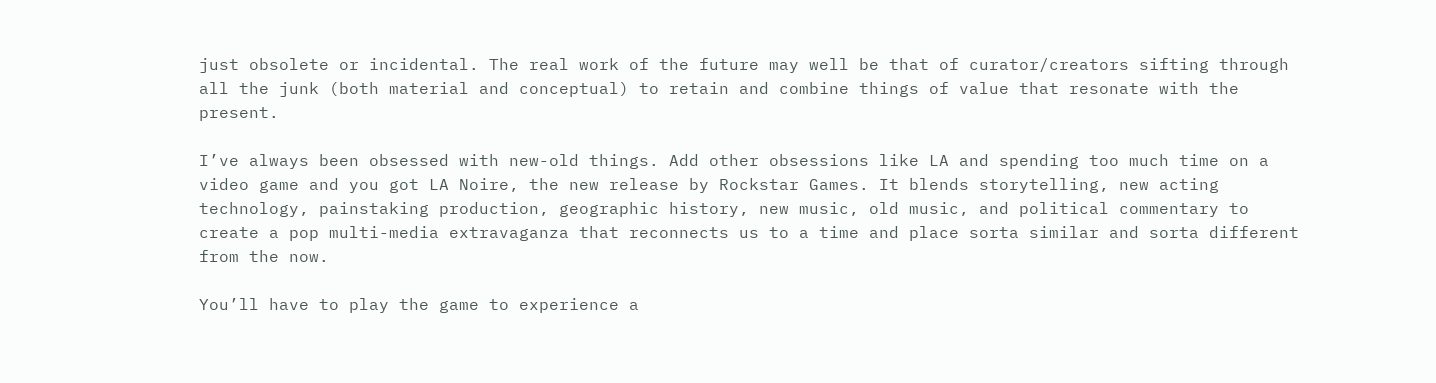just obsolete or incidental. The real work of the future may well be that of curator/creators sifting through all the junk (both material and conceptual) to retain and combine things of value that resonate with the present.

I’ve always been obsessed with new-old things. Add other obsessions like LA and spending too much time on a video game and you got LA Noire, the new release by Rockstar Games. It blends storytelling, new acting technology, painstaking production, geographic history, new music, old music, and political commentary to create a pop multi-media extravaganza that reconnects us to a time and place sorta similar and sorta different from the now.

You’ll have to play the game to experience a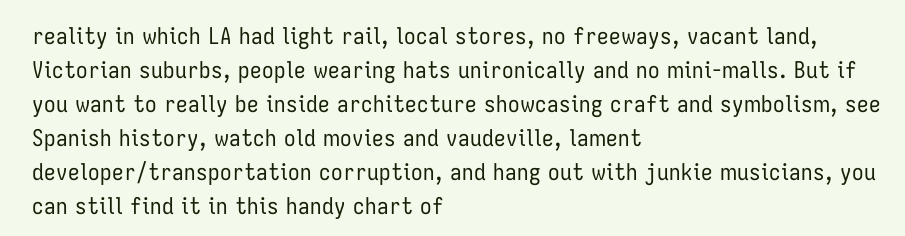reality in which LA had light rail, local stores, no freeways, vacant land, Victorian suburbs, people wearing hats unironically and no mini-malls. But if you want to really be inside architecture showcasing craft and symbolism, see Spanish history, watch old movies and vaudeville, lament developer/transportation corruption, and hang out with junkie musicians, you can still find it in this handy chart of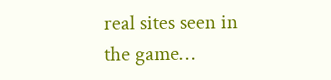real sites seen in the game…